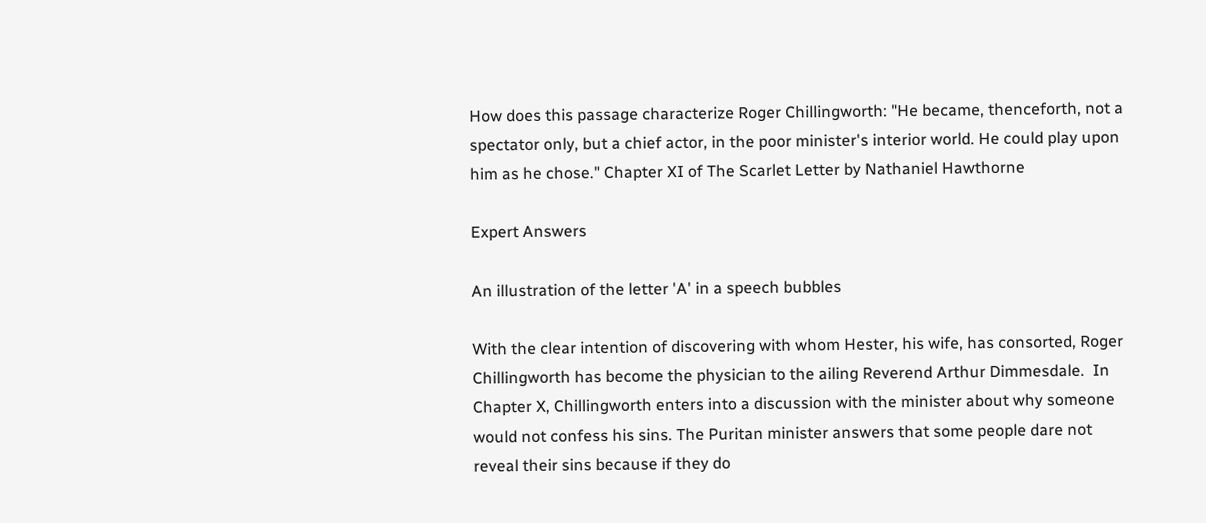How does this passage characterize Roger Chillingworth: "He became, thenceforth, not a spectator only, but a chief actor, in the poor minister's interior world. He could play upon him as he chose." Chapter XI of The Scarlet Letter by Nathaniel Hawthorne

Expert Answers

An illustration of the letter 'A' in a speech bubbles

With the clear intention of discovering with whom Hester, his wife, has consorted, Roger Chillingworth has become the physician to the ailing Reverend Arthur Dimmesdale.  In Chapter X, Chillingworth enters into a discussion with the minister about why someone would not confess his sins. The Puritan minister answers that some people dare not reveal their sins because if they do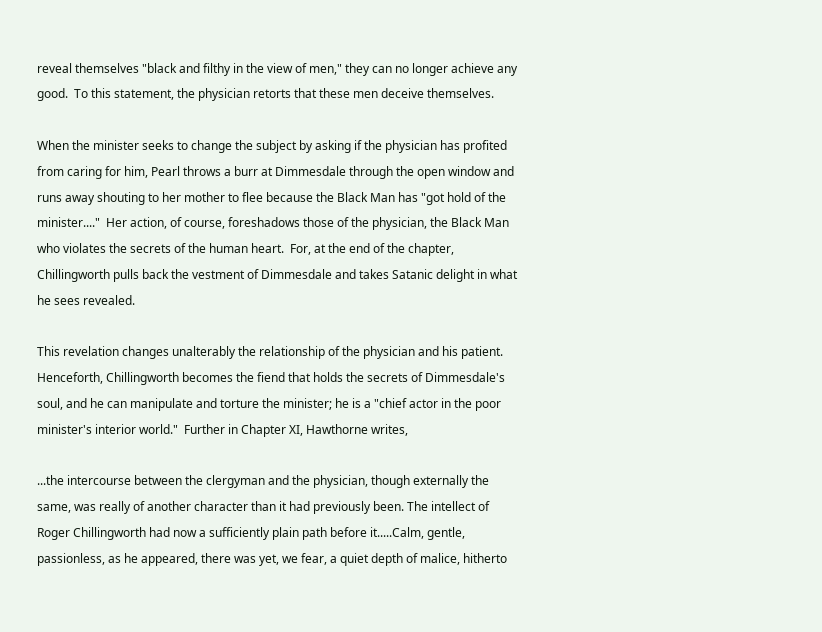reveal themselves "black and filthy in the view of men," they can no longer achieve any good.  To this statement, the physician retorts that these men deceive themselves.

When the minister seeks to change the subject by asking if the physician has profited from caring for him, Pearl throws a burr at Dimmesdale through the open window and runs away shouting to her mother to flee because the Black Man has "got hold of the minister...."  Her action, of course, foreshadows those of the physician, the Black Man who violates the secrets of the human heart.  For, at the end of the chapter, Chillingworth pulls back the vestment of Dimmesdale and takes Satanic delight in what he sees revealed.

This revelation changes unalterably the relationship of the physician and his patient. Henceforth, Chillingworth becomes the fiend that holds the secrets of Dimmesdale's soul, and he can manipulate and torture the minister; he is a "chief actor in the poor minister's interior world."  Further in Chapter XI, Hawthorne writes,

...the intercourse between the clergyman and the physician, though externally the same, was really of another character than it had previously been. The intellect of Roger Chillingworth had now a sufficiently plain path before it.....Calm, gentle, passionless, as he appeared, there was yet, we fear, a quiet depth of malice, hitherto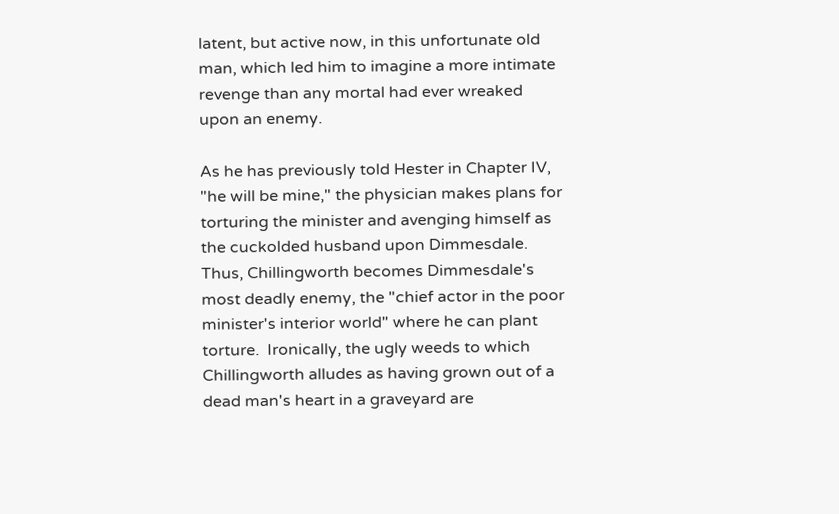latent, but active now, in this unfortunate old man, which led him to imagine a more intimate revenge than any mortal had ever wreaked upon an enemy.

As he has previously told Hester in Chapter IV, "he will be mine," the physician makes plans for torturing the minister and avenging himself as the cuckolded husband upon Dimmesdale. Thus, Chillingworth becomes Dimmesdale's most deadly enemy, the "chief actor in the poor minister's interior world" where he can plant torture.  Ironically, the ugly weeds to which Chillingworth alludes as having grown out of a dead man's heart in a graveyard are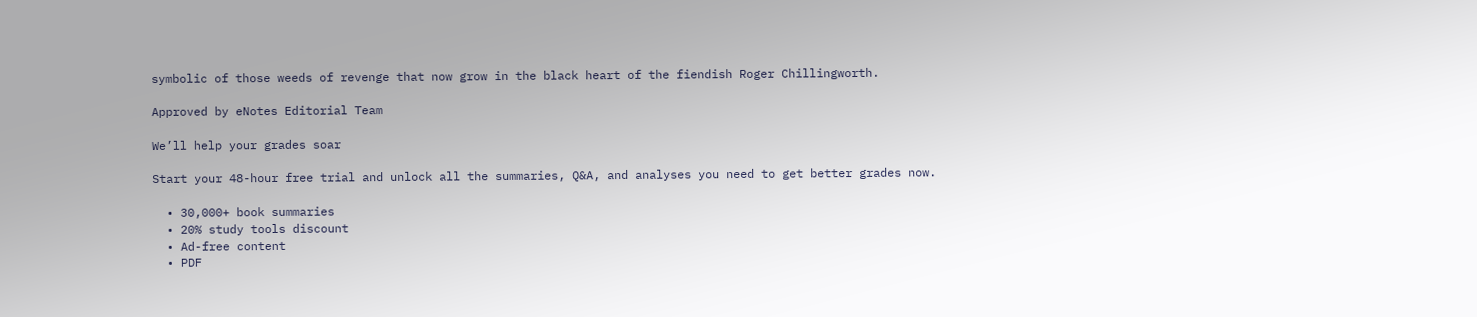symbolic of those weeds of revenge that now grow in the black heart of the fiendish Roger Chillingworth.

Approved by eNotes Editorial Team

We’ll help your grades soar

Start your 48-hour free trial and unlock all the summaries, Q&A, and analyses you need to get better grades now.

  • 30,000+ book summaries
  • 20% study tools discount
  • Ad-free content
  • PDF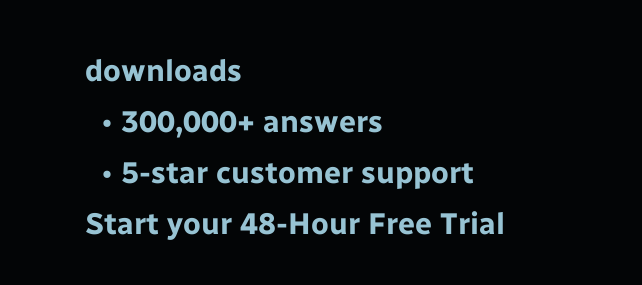downloads
  • 300,000+ answers
  • 5-star customer support
Start your 48-Hour Free Trial